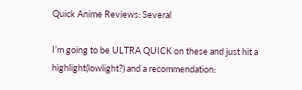Quick Anime Reviews: Several

I’m going to be ULTRA QUICK on these and just hit a highlight(lowlight?) and a recommendation: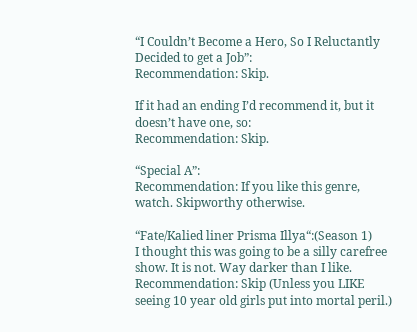“I Couldn’t Become a Hero, So I Reluctantly Decided to get a Job”:
Recommendation: Skip.

If it had an ending I’d recommend it, but it doesn’t have one, so:
Recommendation: Skip.

“Special A”:
Recommendation: If you like this genre, watch. Skipworthy otherwise.

“Fate/Kalied liner Prisma Illya“:(Season 1)
I thought this was going to be a silly carefree show. It is not. Way darker than I like.
Recommendation: Skip (Unless you LIKE seeing 10 year old girls put into mortal peril.)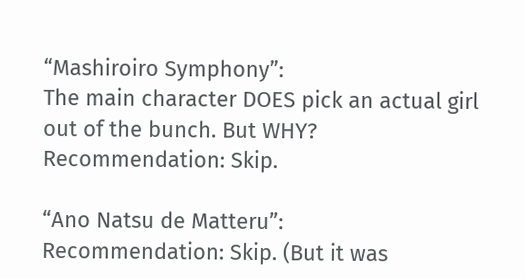“Mashiroiro Symphony”:
The main character DOES pick an actual girl out of the bunch. But WHY?
Recommendation: Skip.

“Ano Natsu de Matteru”:
Recommendation: Skip. (But it was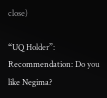close)

“UQ Holder”:
Recommendation: Do you like Negima?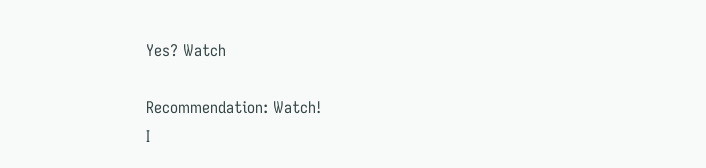Yes? Watch

Recommendation: Watch!
I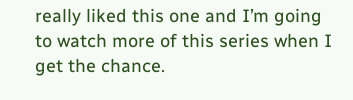really liked this one and I’m going to watch more of this series when I get the chance.